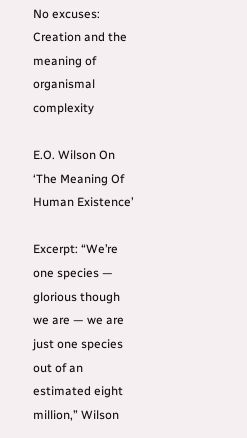No excuses: Creation and the meaning of organismal complexity

E.O. Wilson On ‘The Meaning Of Human Existence’

Excerpt: “We’re one species — glorious though we are — we are just one species out of an estimated eight million,” Wilson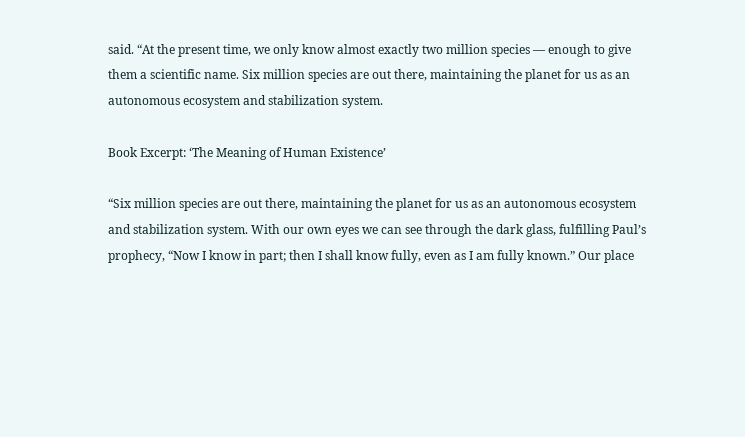said. “At the present time, we only know almost exactly two million species — enough to give them a scientific name. Six million species are out there, maintaining the planet for us as an autonomous ecosystem and stabilization system.

Book Excerpt: ‘The Meaning of Human Existence’

“Six million species are out there, maintaining the planet for us as an autonomous ecosystem and stabilization system. With our own eyes we can see through the dark glass, fulfilling Paul’s prophecy, “Now I know in part; then I shall know fully, even as I am fully known.” Our place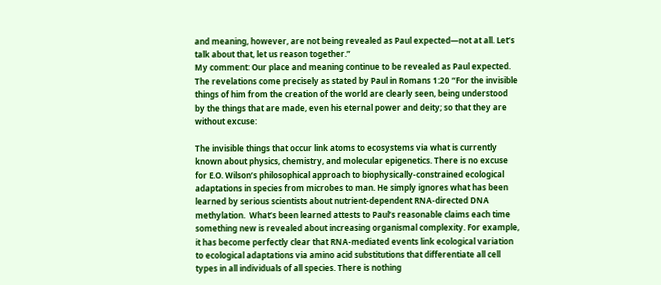and meaning, however, are not being revealed as Paul expected—not at all. Let’s talk about that, let us reason together.”
My comment: Our place and meaning continue to be revealed as Paul expected. The revelations come precisely as stated by Paul in Romans 1:20 “For the invisible things of him from the creation of the world are clearly seen, being understood by the things that are made, even his eternal power and deity; so that they are without excuse:

The invisible things that occur link atoms to ecosystems via what is currently known about physics, chemistry, and molecular epigenetics. There is no excuse for E.O. Wilson’s philosophical approach to biophysically-constrained ecological adaptations in species from microbes to man. He simply ignores what has been learned by serious scientists about nutrient-dependent RNA-directed DNA methylation.  What’s been learned attests to Paul’s reasonable claims each time something new is revealed about increasing organismal complexity. For example, it has become perfectly clear that RNA-mediated events link ecological variation to ecological adaptations via amino acid substitutions that differentiate all cell types in all individuals of all species. There is nothing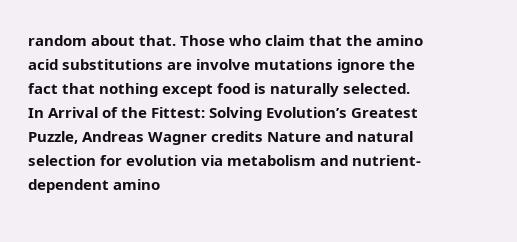random about that. Those who claim that the amino acid substitutions are involve mutations ignore the fact that nothing except food is naturally selected.
In Arrival of the Fittest: Solving Evolution’s Greatest Puzzle, Andreas Wagner credits Nature and natural selection for evolution via metabolism and nutrient-dependent amino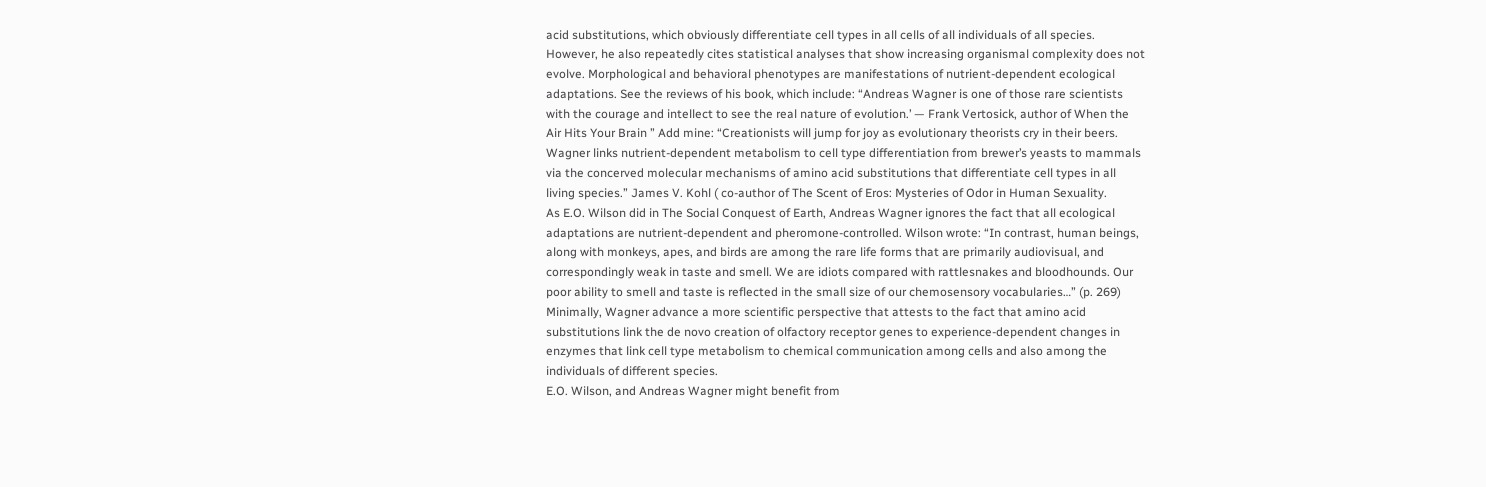acid substitutions, which obviously differentiate cell types in all cells of all individuals of all species. However, he also repeatedly cites statistical analyses that show increasing organismal complexity does not evolve. Morphological and behavioral phenotypes are manifestations of nutrient-dependent ecological adaptations. See the reviews of his book, which include: “Andreas Wagner is one of those rare scientists with the courage and intellect to see the real nature of evolution.’ — Frank Vertosick, author of When the Air Hits Your Brain ” Add mine: “Creationists will jump for joy as evolutionary theorists cry in their beers. Wagner links nutrient-dependent metabolism to cell type differentiation from brewer’s yeasts to mammals via the concerved molecular mechanisms of amino acid substitutions that differentiate cell types in all living species.” James V. Kohl ( co-author of The Scent of Eros: Mysteries of Odor in Human Sexuality.
As E.O. Wilson did in The Social Conquest of Earth, Andreas Wagner ignores the fact that all ecological adaptations are nutrient-dependent and pheromone-controlled. Wilson wrote: “In contrast, human beings, along with monkeys, apes, and birds are among the rare life forms that are primarily audiovisual, and correspondingly weak in taste and smell. We are idiots compared with rattlesnakes and bloodhounds. Our poor ability to smell and taste is reflected in the small size of our chemosensory vocabularies…” (p. 269) Minimally, Wagner advance a more scientific perspective that attests to the fact that amino acid substitutions link the de novo creation of olfactory receptor genes to experience-dependent changes in enzymes that link cell type metabolism to chemical communication among cells and also among the individuals of different species.
E.O. Wilson, and Andreas Wagner might benefit from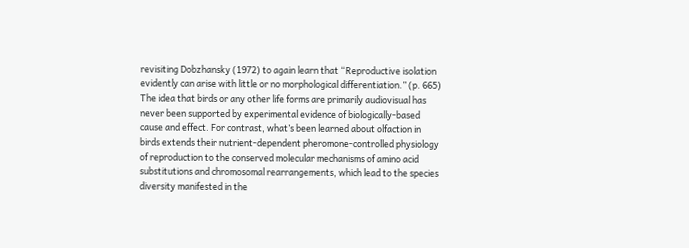revisiting Dobzhansky (1972) to again learn that “Reproductive isolation evidently can arise with little or no morphological differentiation.” (p. 665) The idea that birds or any other life forms are primarily audiovisual has never been supported by experimental evidence of biologically-based cause and effect. For contrast, what’s been learned about olfaction in birds extends their nutrient-dependent pheromone-controlled physiology of reproduction to the conserved molecular mechanisms of amino acid substitutions and chromosomal rearrangements, which lead to the species diversity manifested in the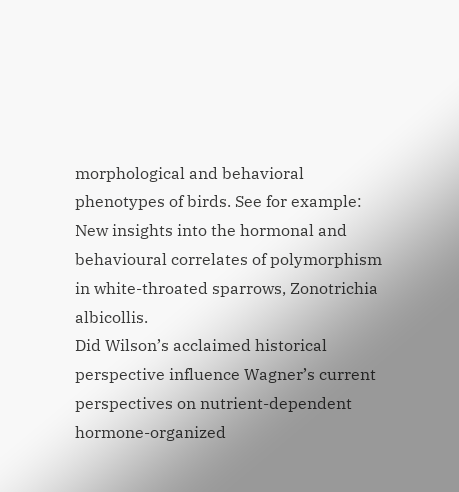morphological and behavioral phenotypes of birds. See for example: New insights into the hormonal and behavioural correlates of polymorphism in white-throated sparrows, Zonotrichia albicollis.
Did Wilson’s acclaimed historical perspective influence Wagner’s current perspectives on nutrient-dependent hormone-organized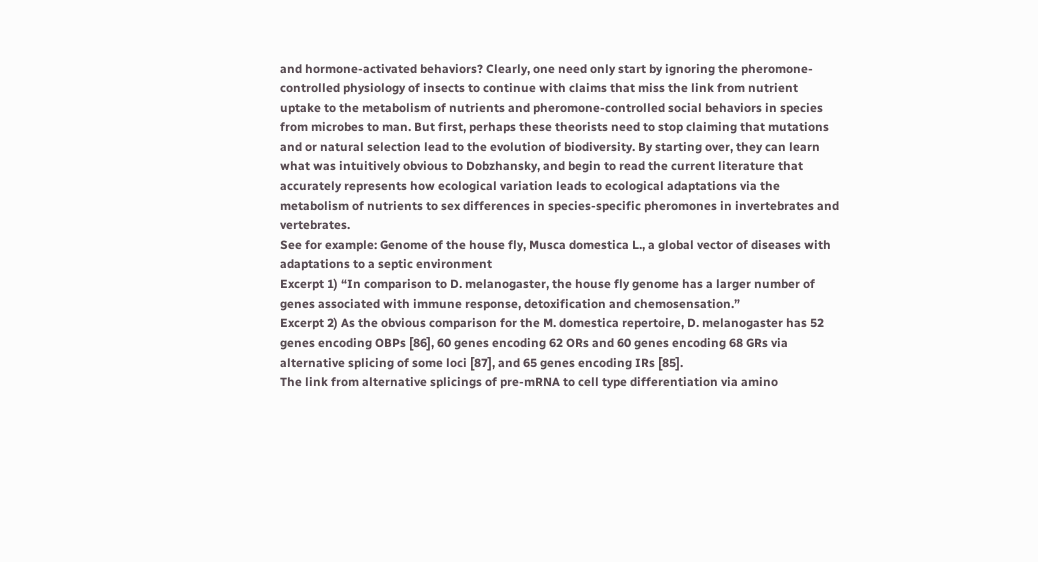and hormone-activated behaviors? Clearly, one need only start by ignoring the pheromone-controlled physiology of insects to continue with claims that miss the link from nutrient uptake to the metabolism of nutrients and pheromone-controlled social behaviors in species from microbes to man. But first, perhaps these theorists need to stop claiming that mutations and or natural selection lead to the evolution of biodiversity. By starting over, they can learn what was intuitively obvious to Dobzhansky, and begin to read the current literature that accurately represents how ecological variation leads to ecological adaptations via the metabolism of nutrients to sex differences in species-specific pheromones in invertebrates and vertebrates.
See for example: Genome of the house fly, Musca domestica L., a global vector of diseases with adaptations to a septic environment
Excerpt 1) “In comparison to D. melanogaster, the house fly genome has a larger number of genes associated with immune response, detoxification and chemosensation.”
Excerpt 2) As the obvious comparison for the M. domestica repertoire, D. melanogaster has 52 genes encoding OBPs [86], 60 genes encoding 62 ORs and 60 genes encoding 68 GRs via alternative splicing of some loci [87], and 65 genes encoding IRs [85].
The link from alternative splicings of pre-mRNA to cell type differentiation via amino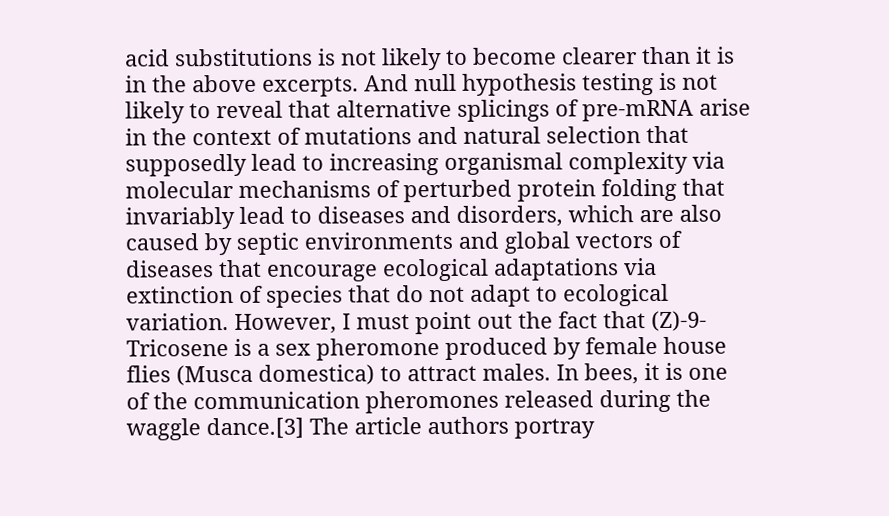acid substitutions is not likely to become clearer than it is in the above excerpts. And null hypothesis testing is not likely to reveal that alternative splicings of pre-mRNA arise in the context of mutations and natural selection that supposedly lead to increasing organismal complexity via molecular mechanisms of perturbed protein folding that invariably lead to diseases and disorders, which are also caused by septic environments and global vectors of diseases that encourage ecological adaptations via extinction of species that do not adapt to ecological variation. However, I must point out the fact that (Z)-9-Tricosene is a sex pheromone produced by female house flies (Musca domestica) to attract males. In bees, it is one of the communication pheromones released during the waggle dance.[3] The article authors portray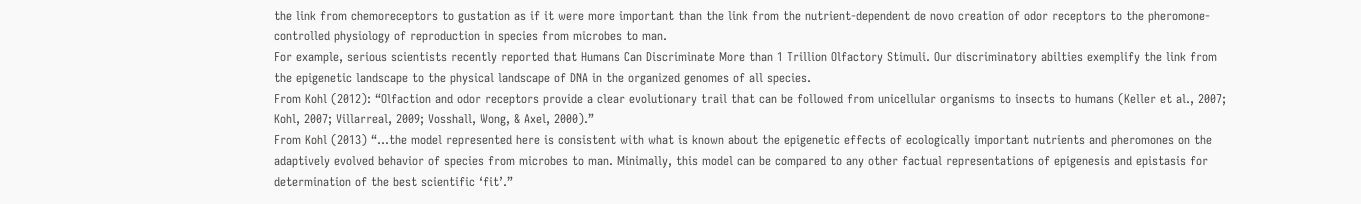the link from chemoreceptors to gustation as if it were more important than the link from the nutrient-dependent de novo creation of odor receptors to the pheromone-controlled physiology of reproduction in species from microbes to man.
For example, serious scientists recently reported that Humans Can Discriminate More than 1 Trillion Olfactory Stimuli. Our discriminatory abilties exemplify the link from the epigenetic landscape to the physical landscape of DNA in the organized genomes of all species.
From Kohl (2012): “Olfaction and odor receptors provide a clear evolutionary trail that can be followed from unicellular organisms to insects to humans (Keller et al., 2007; Kohl, 2007; Villarreal, 2009; Vosshall, Wong, & Axel, 2000).”
From Kohl (2013) “…the model represented here is consistent with what is known about the epigenetic effects of ecologically important nutrients and pheromones on the adaptively evolved behavior of species from microbes to man. Minimally, this model can be compared to any other factual representations of epigenesis and epistasis for determination of the best scientific ‘fit’.”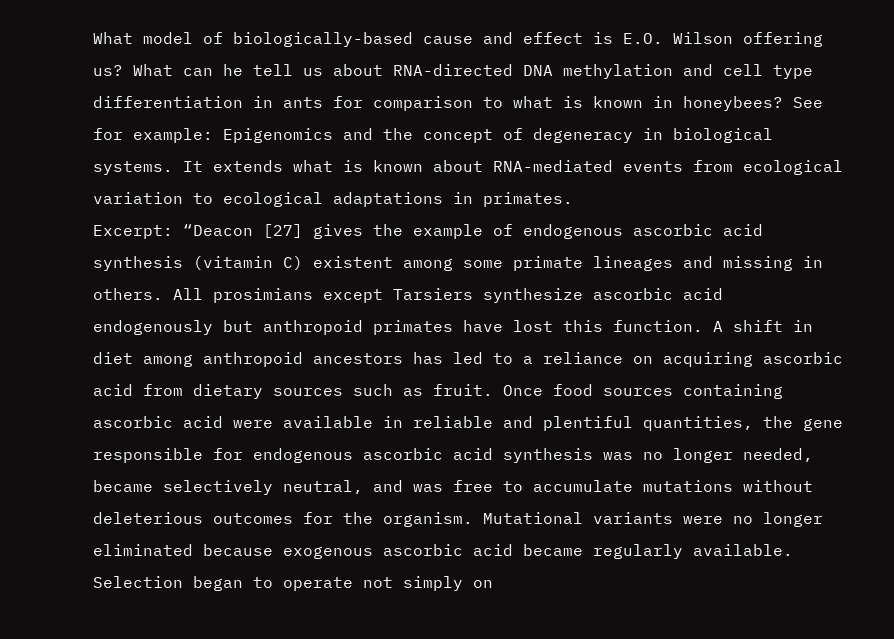What model of biologically-based cause and effect is E.O. Wilson offering us? What can he tell us about RNA-directed DNA methylation and cell type differentiation in ants for comparison to what is known in honeybees? See for example: Epigenomics and the concept of degeneracy in biological systems. It extends what is known about RNA-mediated events from ecological variation to ecological adaptations in primates.
Excerpt: “Deacon [27] gives the example of endogenous ascorbic acid synthesis (vitamin C) existent among some primate lineages and missing in others. All prosimians except Tarsiers synthesize ascorbic acid endogenously but anthropoid primates have lost this function. A shift in diet among anthropoid ancestors has led to a reliance on acquiring ascorbic acid from dietary sources such as fruit. Once food sources containing ascorbic acid were available in reliable and plentiful quantities, the gene responsible for endogenous ascorbic acid synthesis was no longer needed, became selectively neutral, and was free to accumulate mutations without deleterious outcomes for the organism. Mutational variants were no longer eliminated because exogenous ascorbic acid became regularly available. Selection began to operate not simply on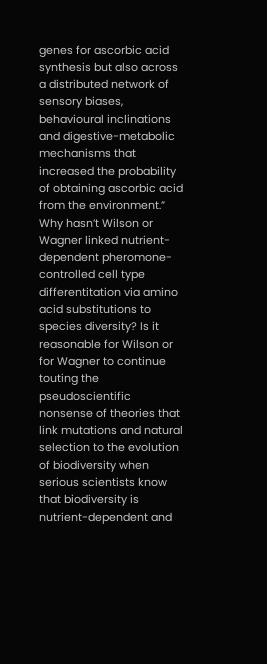genes for ascorbic acid synthesis but also across a distributed network of sensory biases, behavioural inclinations and digestive-metabolic mechanisms that increased the probability of obtaining ascorbic acid from the environment.”
Why hasn’t Wilson or Wagner linked nutrient-dependent pheromone-controlled cell type differentitation via amino acid substitutions to species diversity? Is it reasonable for Wilson or for Wagner to continue touting the pseudoscientific nonsense of theories that link mutations and natural selection to the evolution of biodiversity when serious scientists know that biodiversity is nutrient-dependent and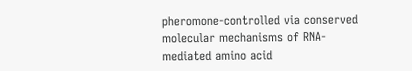pheromone-controlled via conserved molecular mechanisms of RNA-mediated amino acid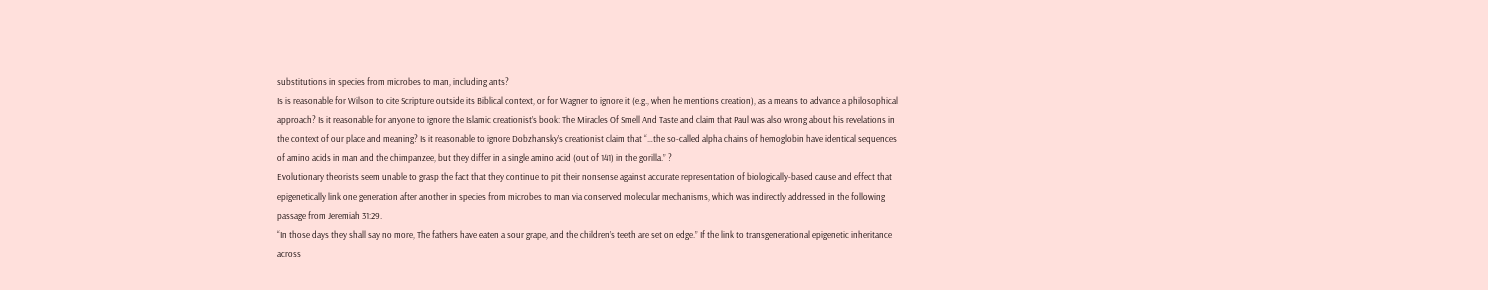substitutions in species from microbes to man, including ants?
Is is reasonable for Wilson to cite Scripture outside its Biblical context, or for Wagner to ignore it (e.g., when he mentions creation), as a means to advance a philosophical approach? Is it reasonable for anyone to ignore the Islamic creationist’s book: The Miracles Of Smell And Taste and claim that Paul was also wrong about his revelations in the context of our place and meaning? Is it reasonable to ignore Dobzhansky’s creationist claim that “…the so-called alpha chains of hemoglobin have identical sequences of amino acids in man and the chimpanzee, but they differ in a single amino acid (out of 141) in the gorilla.” ?
Evolutionary theorists seem unable to grasp the fact that they continue to pit their nonsense against accurate representation of biologically-based cause and effect that epigenetically link one generation after another in species from microbes to man via conserved molecular mechanisms, which was indirectly addressed in the following passage from Jeremiah 31:29.
“In those days they shall say no more, The fathers have eaten a sour grape, and the children’s teeth are set on edge.” If the link to transgenerational epigenetic inheritance across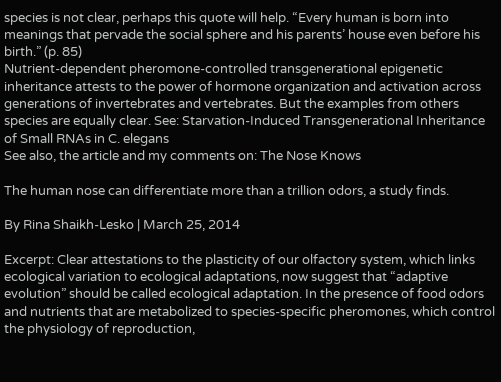species is not clear, perhaps this quote will help. “Every human is born into meanings that pervade the social sphere and his parents’ house even before his birth.” (p. 85)
Nutrient-dependent pheromone-controlled transgenerational epigenetic inheritance attests to the power of hormone organization and activation across generations of invertebrates and vertebrates. But the examples from others species are equally clear. See: Starvation-Induced Transgenerational Inheritance of Small RNAs in C. elegans
See also, the article and my comments on: The Nose Knows

The human nose can differentiate more than a trillion odors, a study finds.

By Rina Shaikh-Lesko | March 25, 2014

Excerpt: Clear attestations to the plasticity of our olfactory system, which links ecological variation to ecological adaptations, now suggest that “adaptive evolution” should be called ecological adaptation. In the presence of food odors and nutrients that are metabolized to species-specific pheromones, which control the physiology of reproduction,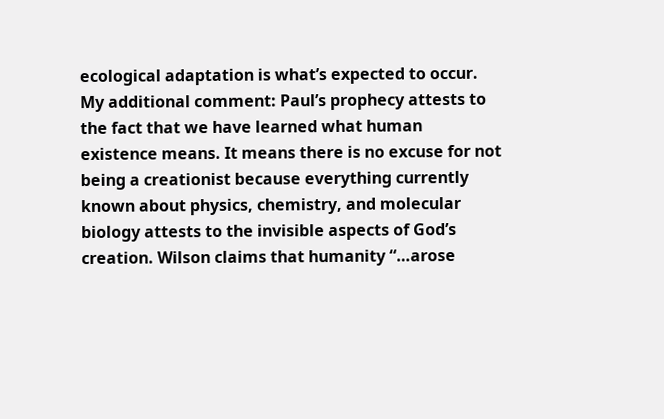ecological adaptation is what’s expected to occur.
My additional comment: Paul’s prophecy attests to the fact that we have learned what human existence means. It means there is no excuse for not being a creationist because everything currently known about physics, chemistry, and molecular biology attests to the invisible aspects of God’s creation. Wilson claims that humanity “…arose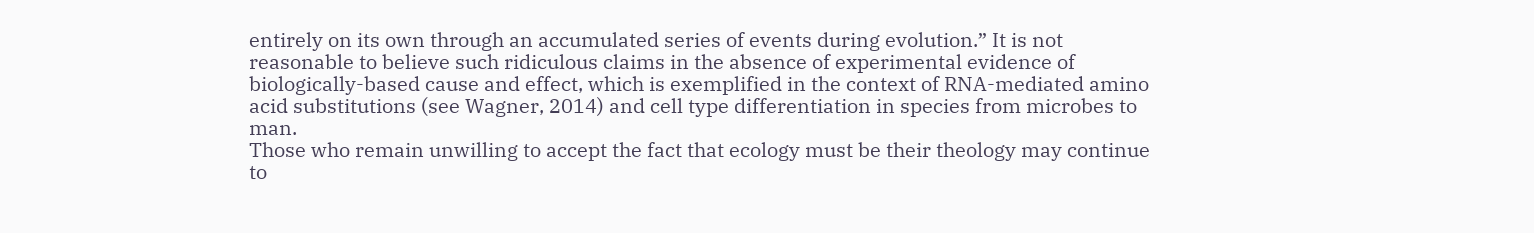entirely on its own through an accumulated series of events during evolution.” It is not reasonable to believe such ridiculous claims in the absence of experimental evidence of biologically-based cause and effect, which is exemplified in the context of RNA-mediated amino acid substitutions (see Wagner, 2014) and cell type differentiation in species from microbes to man.
Those who remain unwilling to accept the fact that ecology must be their theology may continue to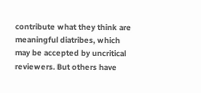contribute what they think are meaningful diatribes, which may be accepted by uncritical reviewers. But others have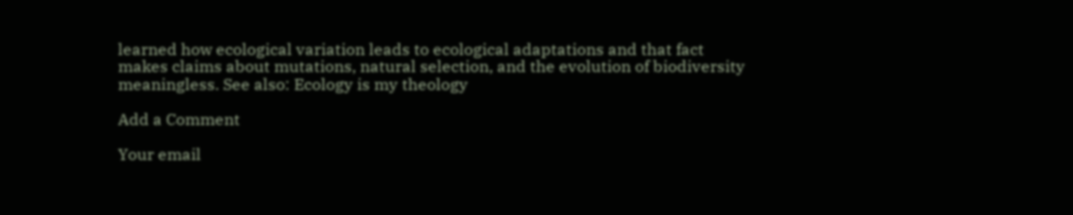learned how ecological variation leads to ecological adaptations and that fact makes claims about mutations, natural selection, and the evolution of biodiversity meaningless. See also: Ecology is my theology

Add a Comment

Your email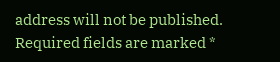address will not be published. Required fields are marked *